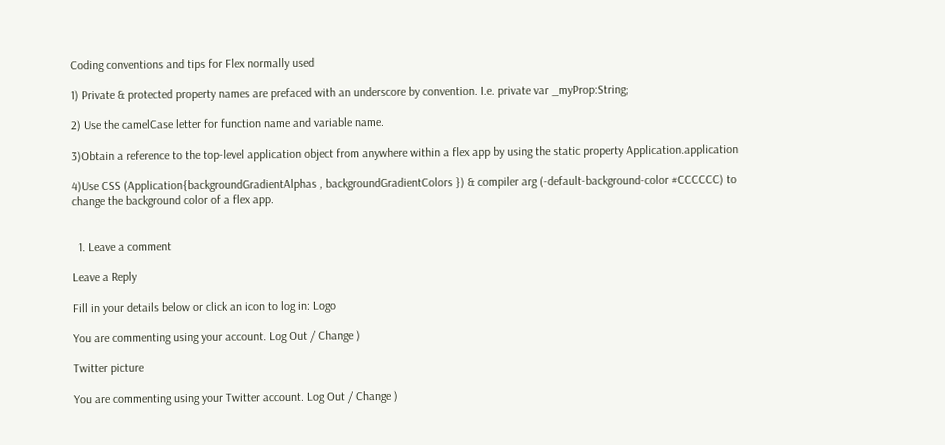Coding conventions and tips for Flex normally used

1) Private & protected property names are prefaced with an underscore by convention. I.e. private var _myProp:String;

2) Use the camelCase letter for function name and variable name.

3)Obtain a reference to the top-level application object from anywhere within a flex app by using the static property Application.application

4)Use CSS (Application{backgroundGradientAlphas , backgroundGradientColors }) & compiler arg (-default-background-color #CCCCCC) to change the background color of a flex app.


  1. Leave a comment

Leave a Reply

Fill in your details below or click an icon to log in: Logo

You are commenting using your account. Log Out / Change )

Twitter picture

You are commenting using your Twitter account. Log Out / Change )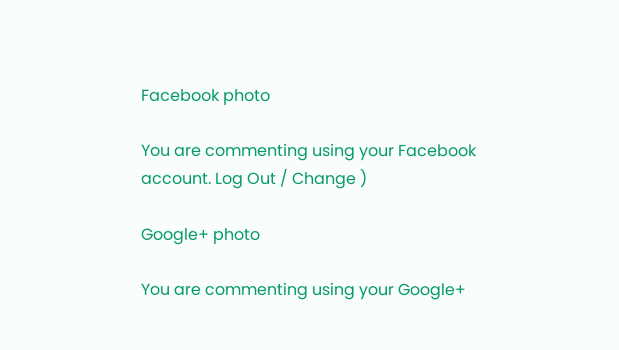Facebook photo

You are commenting using your Facebook account. Log Out / Change )

Google+ photo

You are commenting using your Google+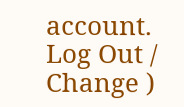account. Log Out / Change )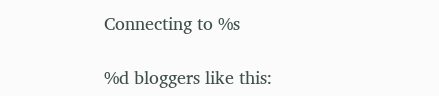Connecting to %s

%d bloggers like this: